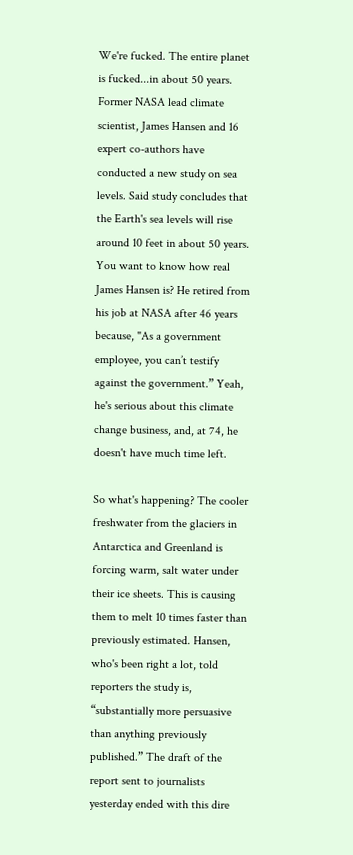We're fucked. The entire planet is fucked...in about 50 years. Former NASA lead climate scientist, James Hansen and 16 expert co-authors have conducted a new study on sea levels. Said study concludes that the Earth's sea levels will rise around 10 feet in about 50 years. You want to know how real James Hansen is? He retired from his job at NASA after 46 years because, "As a government employee, you can’t testify against the government.” Yeah, he's serious about this climate change business, and, at 74, he doesn't have much time left.

So what's happening? The cooler freshwater from the glaciers in Antarctica and Greenland is forcing warm, salt water under their ice sheets. This is causing them to melt 10 times faster than previously estimated. Hansen, who's been right a lot, told reporters the study is, “substantially more persuasive than anything previously published.” The draft of the report sent to journalists yesterday ended with this dire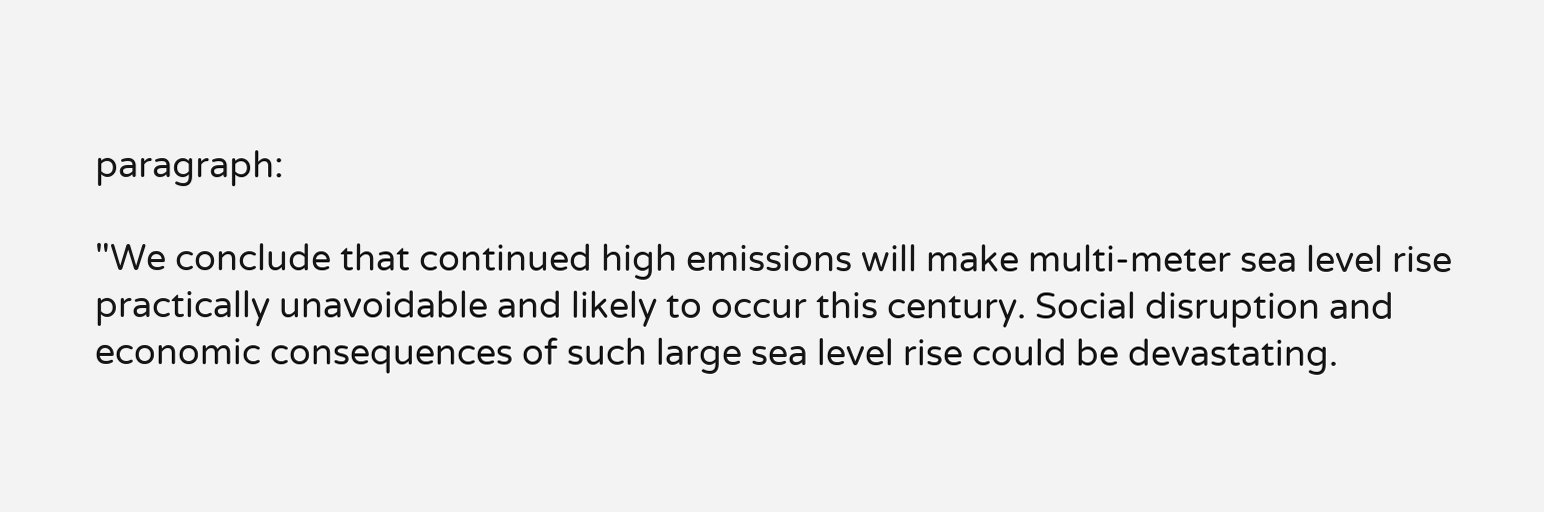paragraph:

"We conclude that continued high emissions will make multi-meter sea level rise practically unavoidable and likely to occur this century. Social disruption and economic consequences of such large sea level rise could be devastating.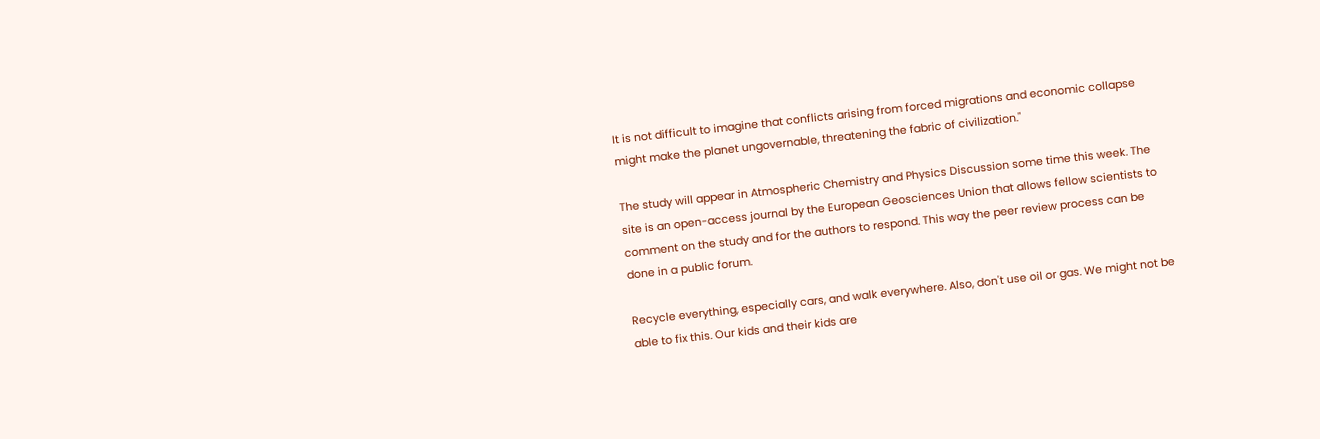It is not difficult to imagine that conflicts arising from forced migrations and economic collapse might make the planet ungovernable, threatening the fabric of civilization."

The study will appear in Atmospheric Chemistry and Physics Discussion some time this week. The site is an open-access journal by the European Geosciences Union that allows fellow scientists to comment on the study and for the authors to respond. This way the peer review process can be done in a public forum.

Recycle everything, especially cars, and walk everywhere. Also, don't use oil or gas. We might not be able to fix this. Our kids and their kids are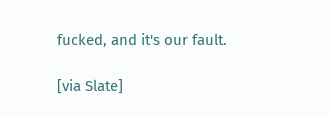fucked, and it's our fault.

[via Slate]